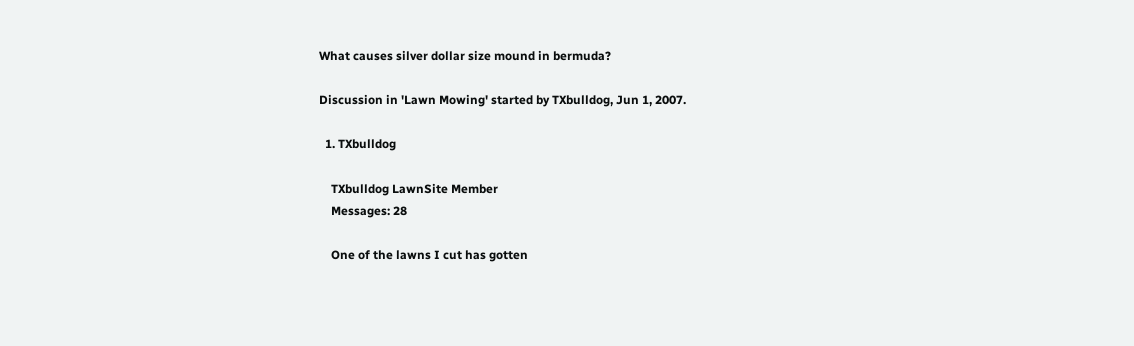What causes silver dollar size mound in bermuda?

Discussion in 'Lawn Mowing' started by TXbulldog, Jun 1, 2007.

  1. TXbulldog

    TXbulldog LawnSite Member
    Messages: 28

    One of the lawns I cut has gotten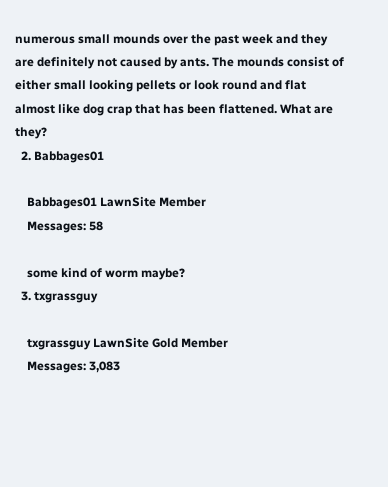numerous small mounds over the past week and they are definitely not caused by ants. The mounds consist of either small looking pellets or look round and flat almost like dog crap that has been flattened. What are they?
  2. Babbages01

    Babbages01 LawnSite Member
    Messages: 58

    some kind of worm maybe?
  3. txgrassguy

    txgrassguy LawnSite Gold Member
    Messages: 3,083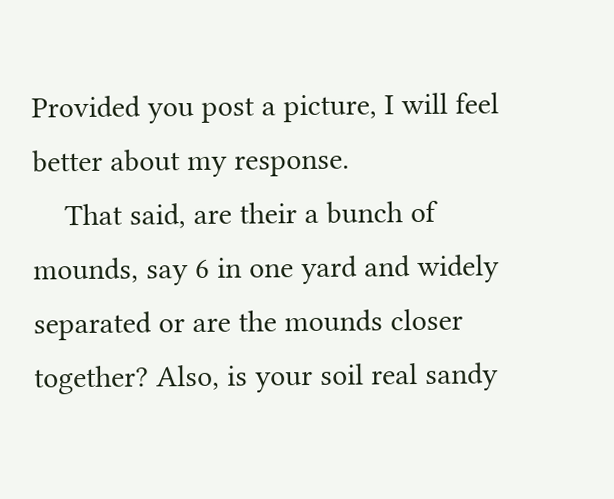Provided you post a picture, I will feel better about my response.
    That said, are their a bunch of mounds, say 6 in one yard and widely separated or are the mounds closer together? Also, is your soil real sandy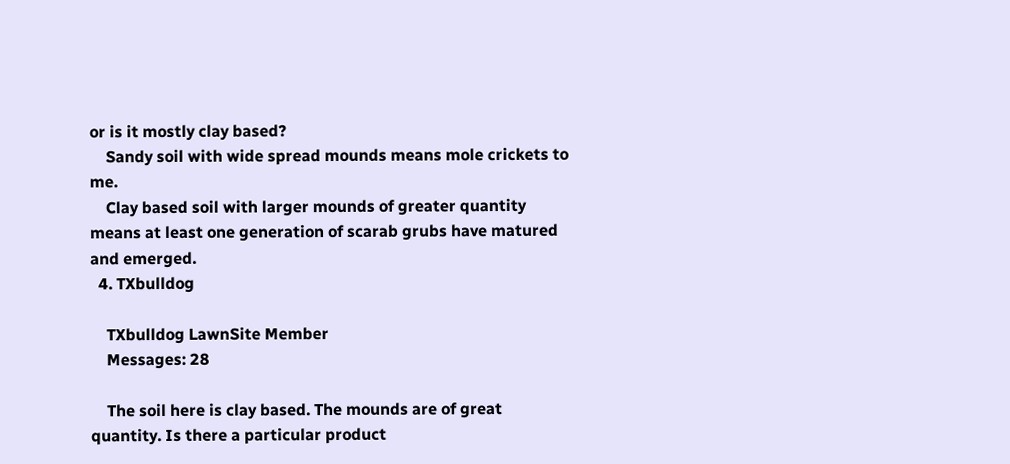or is it mostly clay based?
    Sandy soil with wide spread mounds means mole crickets to me.
    Clay based soil with larger mounds of greater quantity means at least one generation of scarab grubs have matured and emerged.
  4. TXbulldog

    TXbulldog LawnSite Member
    Messages: 28

    The soil here is clay based. The mounds are of great quantity. Is there a particular product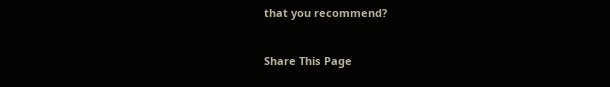that you recommend?


Share This Page